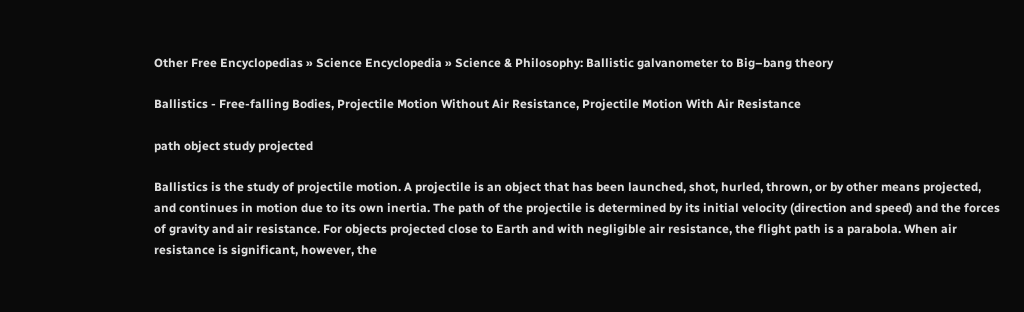Other Free Encyclopedias » Science Encyclopedia » Science & Philosophy: Ballistic galvanometer to Big–bang theory

Ballistics - Free-falling Bodies, Projectile Motion Without Air Resistance, Projectile Motion With Air Resistance

path object study projected

Ballistics is the study of projectile motion. A projectile is an object that has been launched, shot, hurled, thrown, or by other means projected, and continues in motion due to its own inertia. The path of the projectile is determined by its initial velocity (direction and speed) and the forces of gravity and air resistance. For objects projected close to Earth and with negligible air resistance, the flight path is a parabola. When air resistance is significant, however, the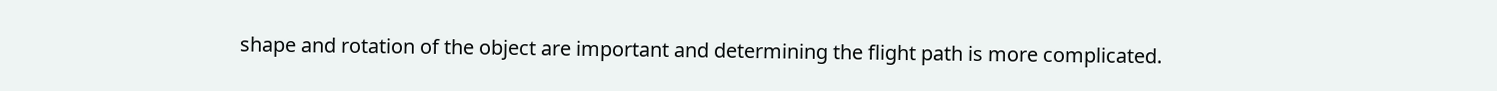shape and rotation of the object are important and determining the flight path is more complicated.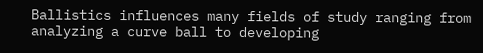Ballistics influences many fields of study ranging from analyzing a curve ball to developing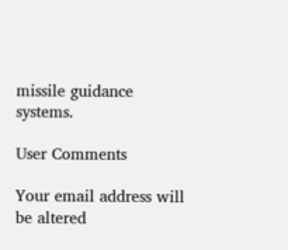missile guidance systems.

User Comments

Your email address will be altered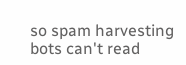so spam harvesting bots can't read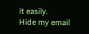it easily.
Hide my email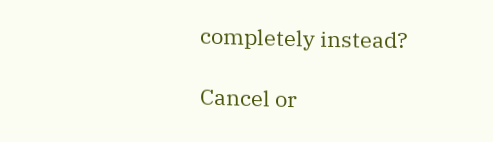completely instead?

Cancel or